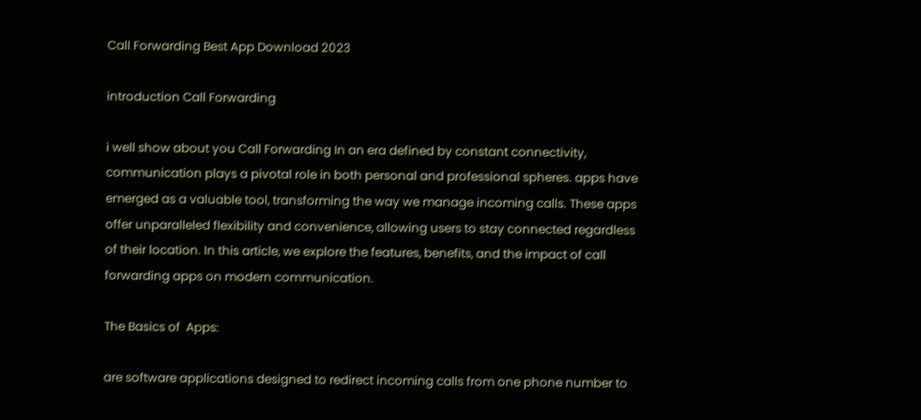Call Forwarding Best App Download 2023

introduction Call Forwarding

i well show about you Call Forwarding In an era defined by constant connectivity, communication plays a pivotal role in both personal and professional spheres. apps have emerged as a valuable tool, transforming the way we manage incoming calls. These apps offer unparalleled flexibility and convenience, allowing users to stay connected regardless of their location. In this article, we explore the features, benefits, and the impact of call forwarding apps on modern communication.

The Basics of  Apps:

are software applications designed to redirect incoming calls from one phone number to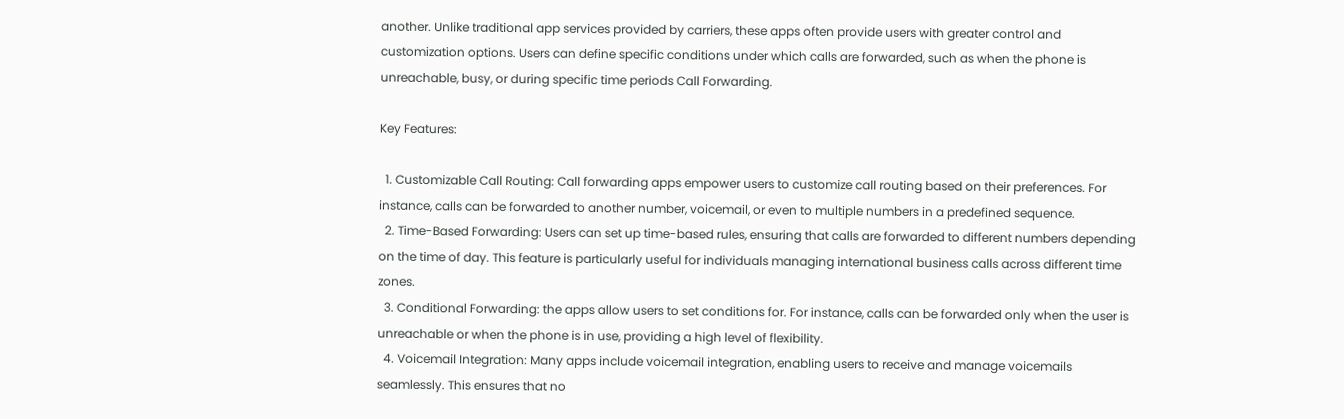another. Unlike traditional app services provided by carriers, these apps often provide users with greater control and customization options. Users can define specific conditions under which calls are forwarded, such as when the phone is unreachable, busy, or during specific time periods Call Forwarding.

Key Features:

  1. Customizable Call Routing: Call forwarding apps empower users to customize call routing based on their preferences. For instance, calls can be forwarded to another number, voicemail, or even to multiple numbers in a predefined sequence.
  2. Time-Based Forwarding: Users can set up time-based rules, ensuring that calls are forwarded to different numbers depending on the time of day. This feature is particularly useful for individuals managing international business calls across different time zones.
  3. Conditional Forwarding: the apps allow users to set conditions for. For instance, calls can be forwarded only when the user is unreachable or when the phone is in use, providing a high level of flexibility.
  4. Voicemail Integration: Many apps include voicemail integration, enabling users to receive and manage voicemails seamlessly. This ensures that no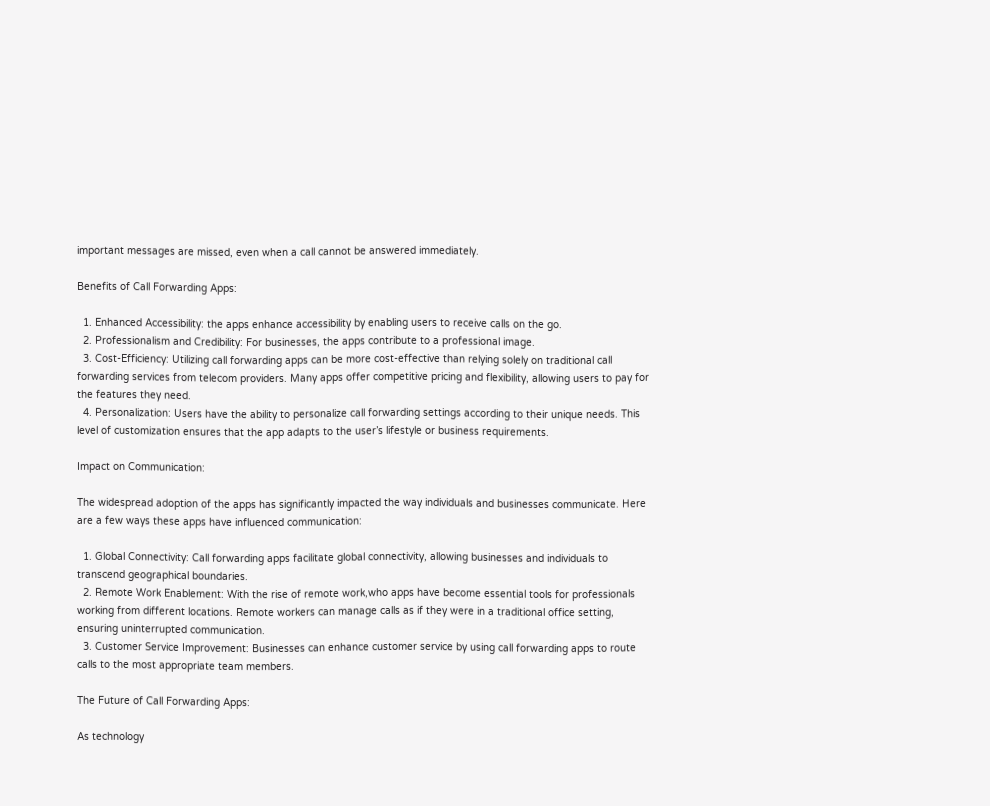important messages are missed, even when a call cannot be answered immediately.

Benefits of Call Forwarding Apps:

  1. Enhanced Accessibility: the apps enhance accessibility by enabling users to receive calls on the go.
  2. Professionalism and Credibility: For businesses, the apps contribute to a professional image.
  3. Cost-Efficiency: Utilizing call forwarding apps can be more cost-effective than relying solely on traditional call forwarding services from telecom providers. Many apps offer competitive pricing and flexibility, allowing users to pay for the features they need.
  4. Personalization: Users have the ability to personalize call forwarding settings according to their unique needs. This level of customization ensures that the app adapts to the user’s lifestyle or business requirements.

Impact on Communication:

The widespread adoption of the apps has significantly impacted the way individuals and businesses communicate. Here are a few ways these apps have influenced communication:

  1. Global Connectivity: Call forwarding apps facilitate global connectivity, allowing businesses and individuals to transcend geographical boundaries.
  2. Remote Work Enablement: With the rise of remote work,who apps have become essential tools for professionals working from different locations. Remote workers can manage calls as if they were in a traditional office setting, ensuring uninterrupted communication.
  3. Customer Service Improvement: Businesses can enhance customer service by using call forwarding apps to route calls to the most appropriate team members.

The Future of Call Forwarding Apps:

As technology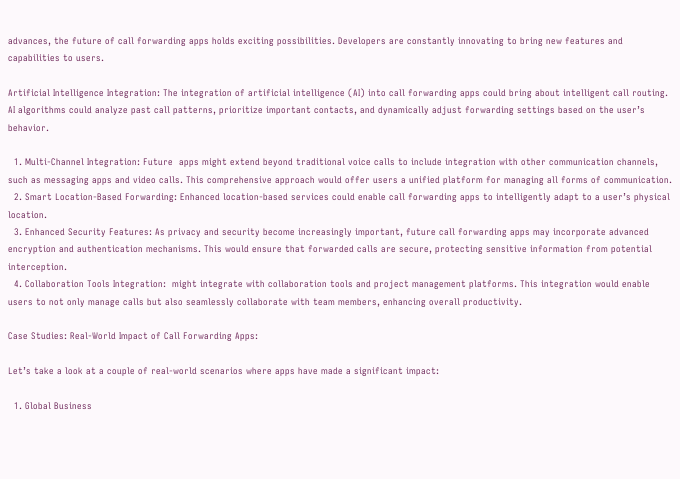advances, the future of call forwarding apps holds exciting possibilities. Developers are constantly innovating to bring new features and capabilities to users.

Artificial Intelligence Integration: The integration of artificial intelligence (AI) into call forwarding apps could bring about intelligent call routing. AI algorithms could analyze past call patterns, prioritize important contacts, and dynamically adjust forwarding settings based on the user’s behavior.

  1. Multi-Channel Integration: Future  apps might extend beyond traditional voice calls to include integration with other communication channels, such as messaging apps and video calls. This comprehensive approach would offer users a unified platform for managing all forms of communication.
  2. Smart Location-Based Forwarding: Enhanced location-based services could enable call forwarding apps to intelligently adapt to a user’s physical location.
  3. Enhanced Security Features: As privacy and security become increasingly important, future call forwarding apps may incorporate advanced encryption and authentication mechanisms. This would ensure that forwarded calls are secure, protecting sensitive information from potential interception.
  4. Collaboration Tools Integration:  might integrate with collaboration tools and project management platforms. This integration would enable users to not only manage calls but also seamlessly collaborate with team members, enhancing overall productivity.

Case Studies: Real-World Impact of Call Forwarding Apps:

Let’s take a look at a couple of real-world scenarios where apps have made a significant impact:

  1. Global Business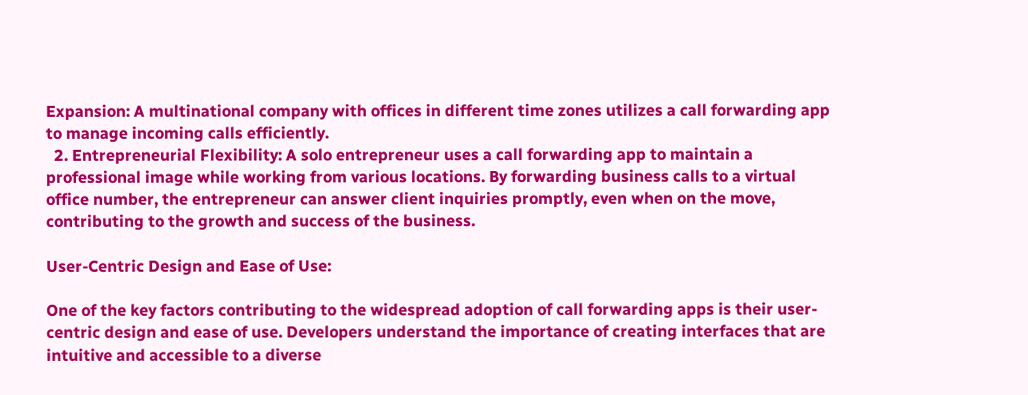Expansion: A multinational company with offices in different time zones utilizes a call forwarding app to manage incoming calls efficiently.
  2. Entrepreneurial Flexibility: A solo entrepreneur uses a call forwarding app to maintain a professional image while working from various locations. By forwarding business calls to a virtual office number, the entrepreneur can answer client inquiries promptly, even when on the move, contributing to the growth and success of the business.

User-Centric Design and Ease of Use:

One of the key factors contributing to the widespread adoption of call forwarding apps is their user-centric design and ease of use. Developers understand the importance of creating interfaces that are intuitive and accessible to a diverse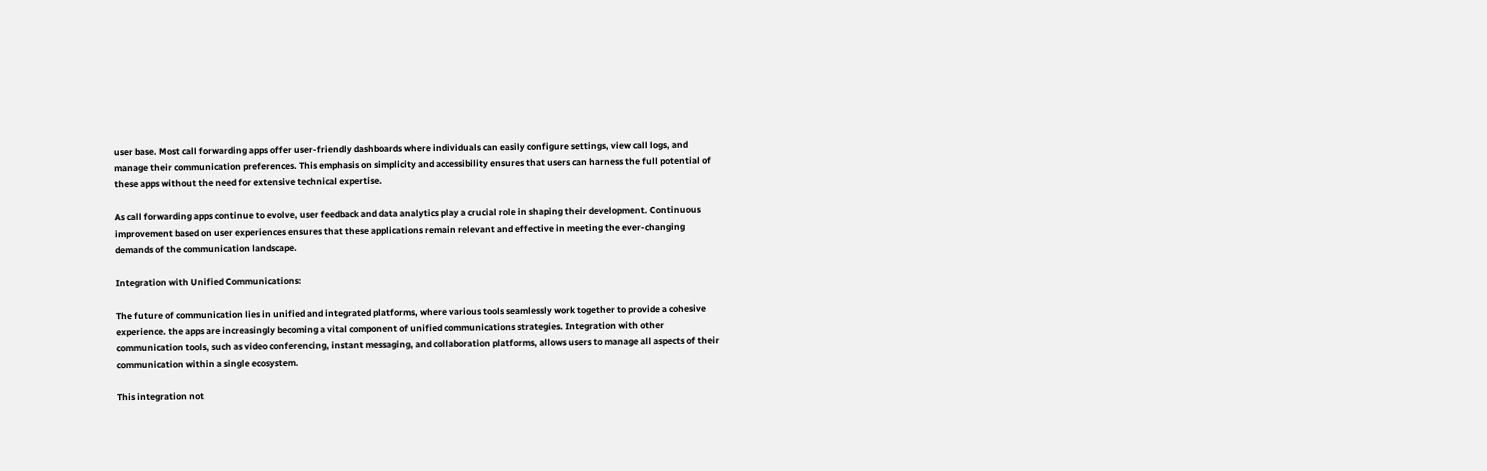user base. Most call forwarding apps offer user-friendly dashboards where individuals can easily configure settings, view call logs, and manage their communication preferences. This emphasis on simplicity and accessibility ensures that users can harness the full potential of these apps without the need for extensive technical expertise.

As call forwarding apps continue to evolve, user feedback and data analytics play a crucial role in shaping their development. Continuous improvement based on user experiences ensures that these applications remain relevant and effective in meeting the ever-changing demands of the communication landscape.

Integration with Unified Communications:

The future of communication lies in unified and integrated platforms, where various tools seamlessly work together to provide a cohesive experience. the apps are increasingly becoming a vital component of unified communications strategies. Integration with other communication tools, such as video conferencing, instant messaging, and collaboration platforms, allows users to manage all aspects of their communication within a single ecosystem.

This integration not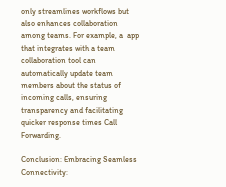only streamlines workflows but also enhances collaboration among teams. For example, a  app that integrates with a team collaboration tool can automatically update team members about the status of incoming calls, ensuring transparency and facilitating quicker response times Call Forwarding.

Conclusion: Embracing Seamless Connectivity: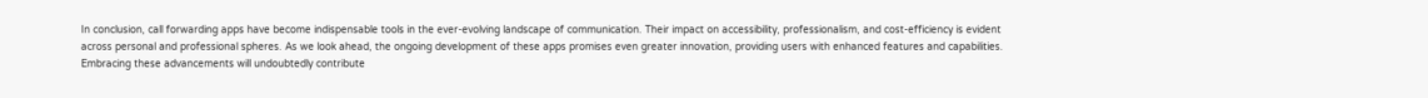In conclusion, call forwarding apps have become indispensable tools in the ever-evolving landscape of communication. Their impact on accessibility, professionalism, and cost-efficiency is evident across personal and professional spheres. As we look ahead, the ongoing development of these apps promises even greater innovation, providing users with enhanced features and capabilities. Embracing these advancements will undoubtedly contribute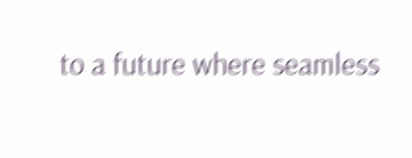to a future where seamless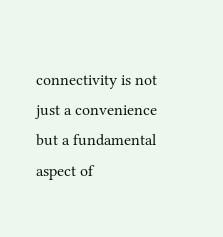connectivity is not just a convenience but a fundamental aspect of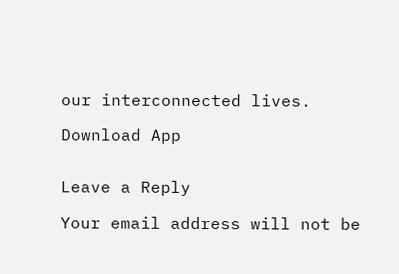our interconnected lives.

Download App


Leave a Reply

Your email address will not be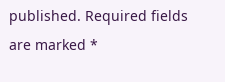published. Required fields are marked *